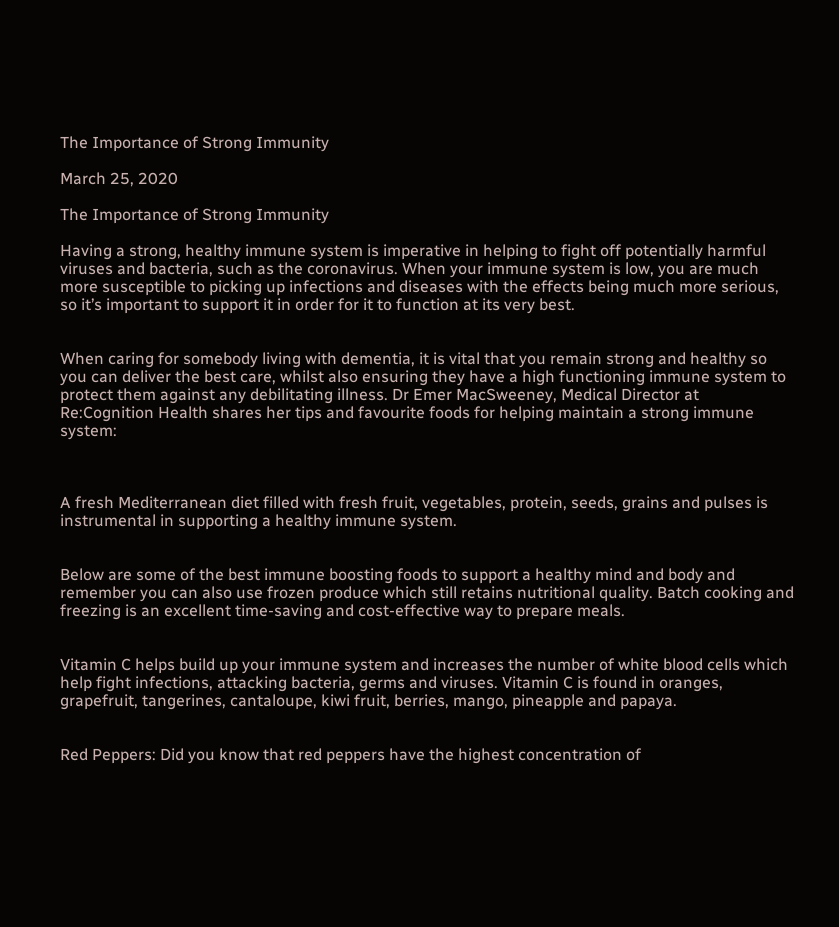The Importance of Strong Immunity

March 25, 2020

The Importance of Strong Immunity

Having a strong, healthy immune system is imperative in helping to fight off potentially harmful viruses and bacteria, such as the coronavirus. When your immune system is low, you are much more susceptible to picking up infections and diseases with the effects being much more serious, so it’s important to support it in order for it to function at its very best.


When caring for somebody living with dementia, it is vital that you remain strong and healthy so you can deliver the best care, whilst also ensuring they have a high functioning immune system to protect them against any debilitating illness. Dr Emer MacSweeney, Medical Director at Re:Cognition Health shares her tips and favourite foods for helping maintain a strong immune system:



A fresh Mediterranean diet filled with fresh fruit, vegetables, protein, seeds, grains and pulses is instrumental in supporting a healthy immune system.


Below are some of the best immune boosting foods to support a healthy mind and body and remember you can also use frozen produce which still retains nutritional quality. Batch cooking and freezing is an excellent time-saving and cost-effective way to prepare meals.


Vitamin C helps build up your immune system and increases the number of white blood cells which help fight infections, attacking bacteria, germs and viruses. Vitamin C is found in oranges, grapefruit, tangerines, cantaloupe, kiwi fruit, berries, mango, pineapple and papaya.


Red Peppers: Did you know that red peppers have the highest concentration of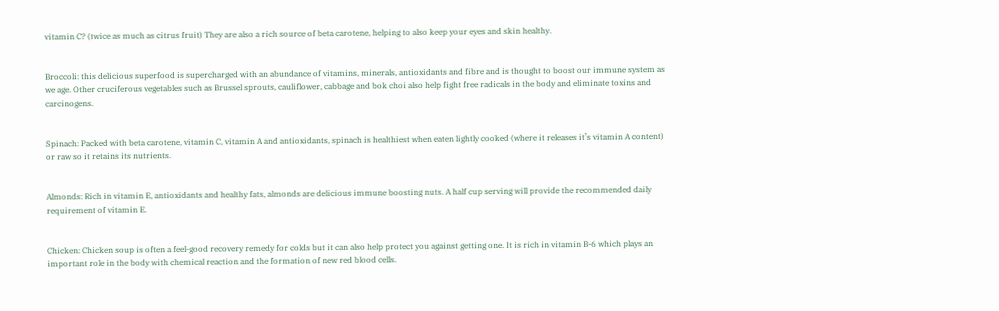vitamin C? (twice as much as citrus fruit) They are also a rich source of beta carotene, helping to also keep your eyes and skin healthy.


Broccoli: this delicious superfood is supercharged with an abundance of vitamins, minerals, antioxidants and fibre and is thought to boost our immune system as we age. Other cruciferous vegetables such as Brussel sprouts, cauliflower, cabbage and bok choi also help fight free radicals in the body and eliminate toxins and carcinogens.


Spinach: Packed with beta carotene, vitamin C, vitamin A and antioxidants, spinach is healthiest when eaten lightly cooked (where it releases it’s vitamin A content) or raw so it retains its nutrients.


Almonds: Rich in vitamin E, antioxidants and healthy fats, almonds are delicious immune boosting nuts. A half cup serving will provide the recommended daily requirement of vitamin E.


Chicken: Chicken soup is often a feel-good recovery remedy for colds but it can also help protect you against getting one. It is rich in vitamin B-6 which plays an important role in the body with chemical reaction and the formation of new red blood cells.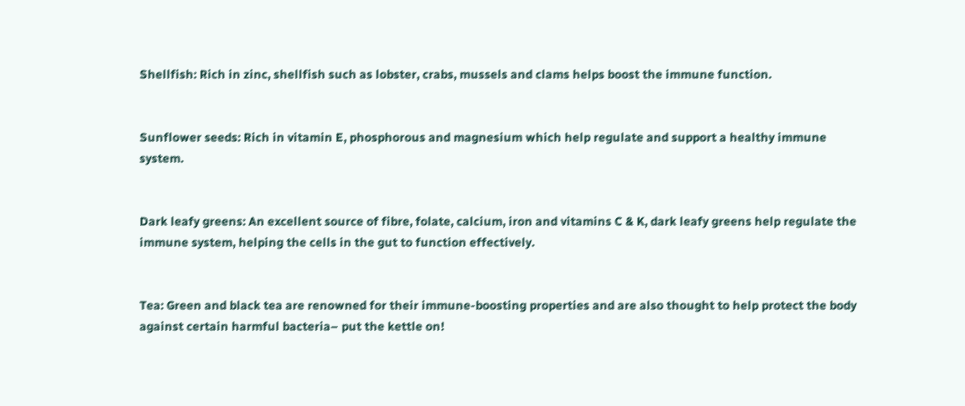Shellfish: Rich in zinc, shellfish such as lobster, crabs, mussels and clams helps boost the immune function.


Sunflower seeds: Rich in vitamin E, phosphorous and magnesium which help regulate and support a healthy immune system.


Dark leafy greens: An excellent source of fibre, folate, calcium, iron and vitamins C & K, dark leafy greens help regulate the immune system, helping the cells in the gut to function effectively.


Tea: Green and black tea are renowned for their immune-boosting properties and are also thought to help protect the body against certain harmful bacteria– put the kettle on!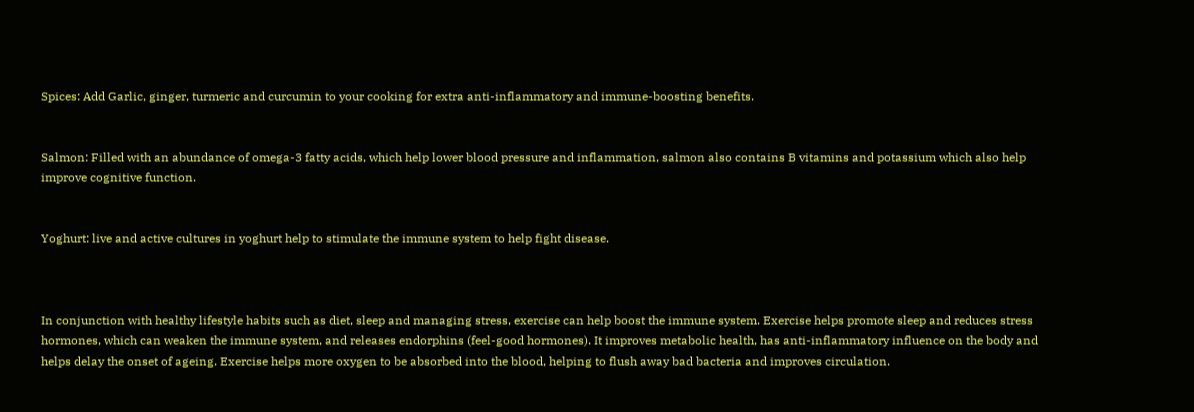Spices: Add Garlic, ginger, turmeric and curcumin to your cooking for extra anti-inflammatory and immune-boosting benefits.


Salmon: Filled with an abundance of omega-3 fatty acids, which help lower blood pressure and inflammation, salmon also contains B vitamins and potassium which also help improve cognitive function.


Yoghurt: live and active cultures in yoghurt help to stimulate the immune system to help fight disease.



In conjunction with healthy lifestyle habits such as diet, sleep and managing stress, exercise can help boost the immune system. Exercise helps promote sleep and reduces stress hormones, which can weaken the immune system, and releases endorphins (feel-good hormones). It improves metabolic health, has anti-inflammatory influence on the body and helps delay the onset of ageing. Exercise helps more oxygen to be absorbed into the blood, helping to flush away bad bacteria and improves circulation.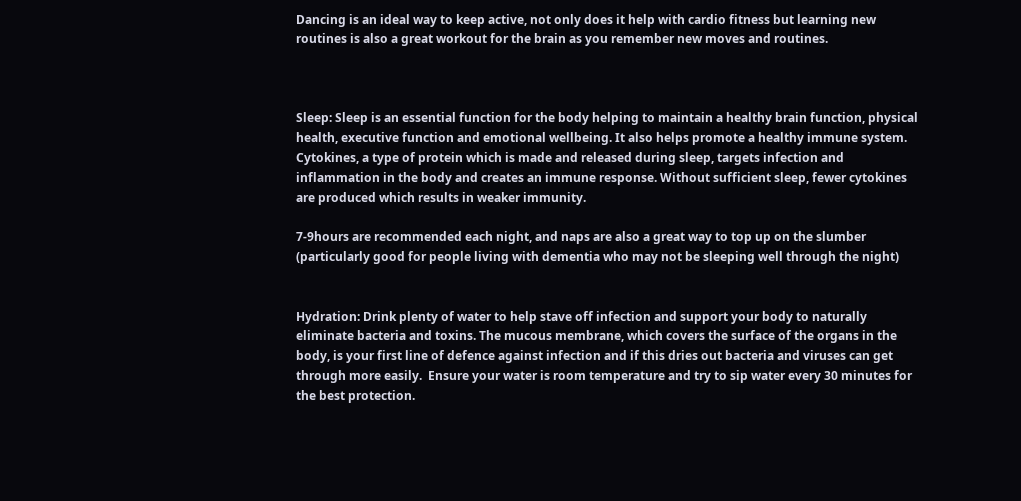Dancing is an ideal way to keep active, not only does it help with cardio fitness but learning new routines is also a great workout for the brain as you remember new moves and routines.



Sleep: Sleep is an essential function for the body helping to maintain a healthy brain function, physical health, executive function and emotional wellbeing. It also helps promote a healthy immune system. Cytokines, a type of protein which is made and released during sleep, targets infection and inflammation in the body and creates an immune response. Without sufficient sleep, fewer cytokines are produced which results in weaker immunity.

7-9hours are recommended each night, and naps are also a great way to top up on the slumber (particularly good for people living with dementia who may not be sleeping well through the night)


Hydration: Drink plenty of water to help stave off infection and support your body to naturally eliminate bacteria and toxins. The mucous membrane, which covers the surface of the organs in the body, is your first line of defence against infection and if this dries out bacteria and viruses can get through more easily.  Ensure your water is room temperature and try to sip water every 30 minutes for the best protection.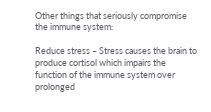Other things that seriously compromise the immune system:

Reduce stress – Stress causes the brain to produce cortisol which impairs the function of the immune system over prolonged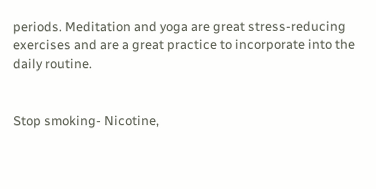periods. Meditation and yoga are great stress-reducing exercises and are a great practice to incorporate into the daily routine.


Stop smoking- Nicotine,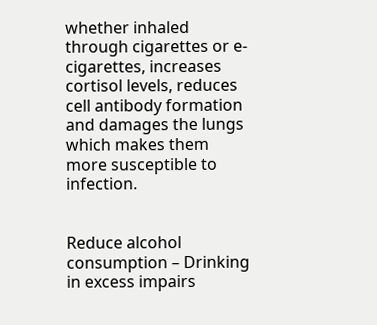whether inhaled through cigarettes or e-cigarettes, increases cortisol levels, reduces cell antibody formation and damages the lungs which makes them more susceptible to infection.


Reduce alcohol consumption – Drinking in excess impairs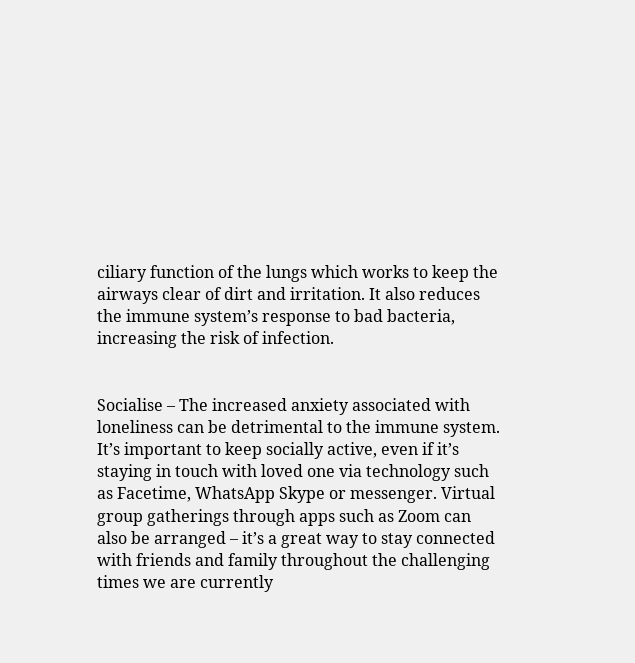ciliary function of the lungs which works to keep the airways clear of dirt and irritation. It also reduces the immune system’s response to bad bacteria, increasing the risk of infection.


Socialise – The increased anxiety associated with loneliness can be detrimental to the immune system. It’s important to keep socially active, even if it’s staying in touch with loved one via technology such as Facetime, WhatsApp Skype or messenger. Virtual group gatherings through apps such as Zoom can also be arranged – it’s a great way to stay connected with friends and family throughout the challenging times we are currently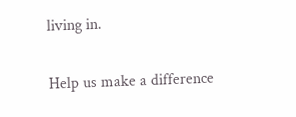living in.

Help us make a difference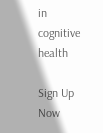in cognitive health

Sign Up Now